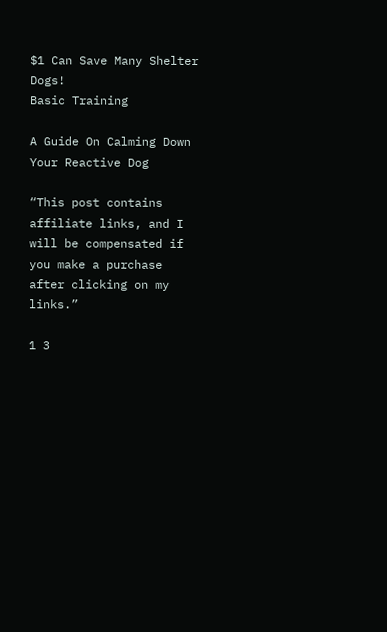$1 Can Save Many Shelter Dogs!
Basic Training

A Guide On Calming Down Your Reactive Dog

“This post contains affiliate links, and I will be compensated if you make a purchase after clicking on my links.”

1 3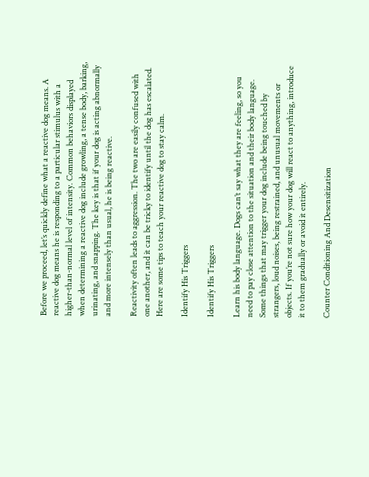Before we proceed, let’s quickly define what a reactive dog means. A reactive dog means he is responding to a particular stimulus with a higher-than-normal level of intensity. Common behaviors displayed when determining a reactive dog include growling, a tense body, barking, urinating, and snapping. The key is that if your dog is acting abnormally and more intensely than usual, he is being reactive.

Reactivity often leads to aggression. The two are easily confused with one another, and it can be tricky to identify until the dog has escalated. Here are some tips to teach your reactive dog to stay calm.

Identify His Triggers

Identify His Triggers

Learn his body language. Dogs can’t say what they are feeling, so you need to pay close attention to the situation and their body language. Some things that may trigger your dog include being touched by strangers, loud noises, being restrained, and unusual movements or objects. If you’re not sure how your dog will react to anything, introduce it to them gradually or avoid it entirely.

Counter Conditioning And Desensitization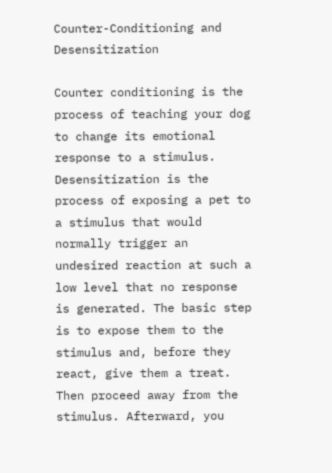Counter-Conditioning and Desensitization

Counter conditioning is the process of teaching your dog to change its emotional response to a stimulus. Desensitization is the process of exposing a pet to a stimulus that would normally trigger an undesired reaction at such a low level that no response is generated. The basic step is to expose them to the stimulus and, before they react, give them a treat. Then proceed away from the stimulus. Afterward, you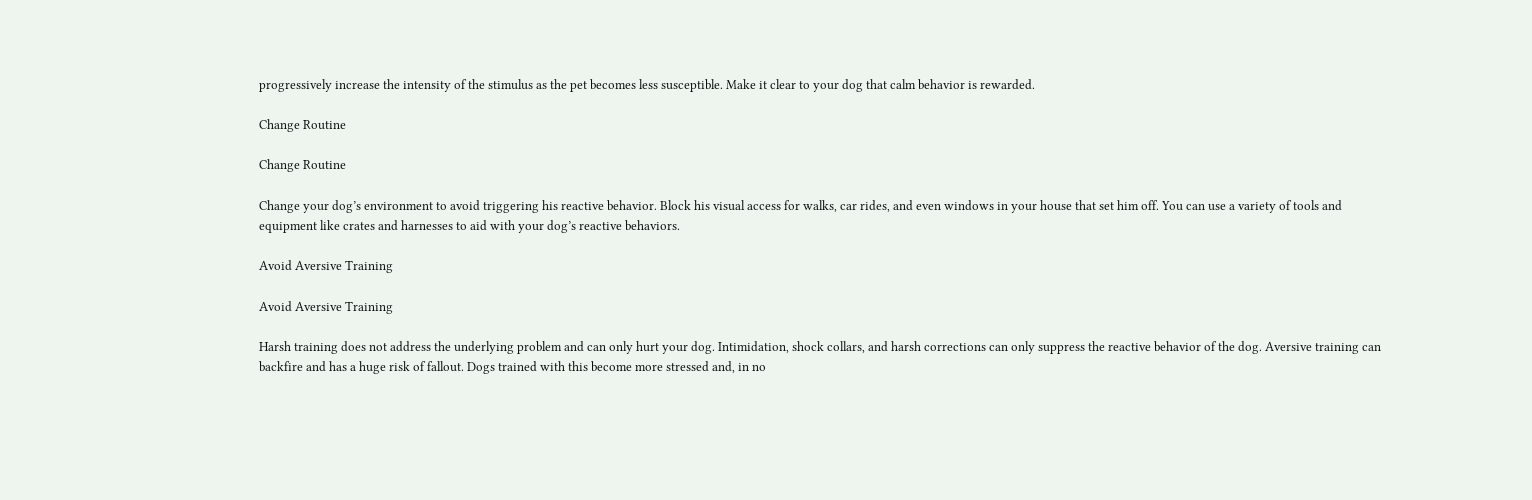progressively increase the intensity of the stimulus as the pet becomes less susceptible. Make it clear to your dog that calm behavior is rewarded.

Change Routine

Change Routine

Change your dog’s environment to avoid triggering his reactive behavior. Block his visual access for walks, car rides, and even windows in your house that set him off. You can use a variety of tools and equipment like crates and harnesses to aid with your dog’s reactive behaviors.

Avoid Aversive Training

Avoid Aversive Training

Harsh training does not address the underlying problem and can only hurt your dog. Intimidation, shock collars, and harsh corrections can only suppress the reactive behavior of the dog. Aversive training can backfire and has a huge risk of fallout. Dogs trained with this become more stressed and, in no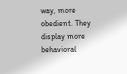way, more obedient. They display more behavioral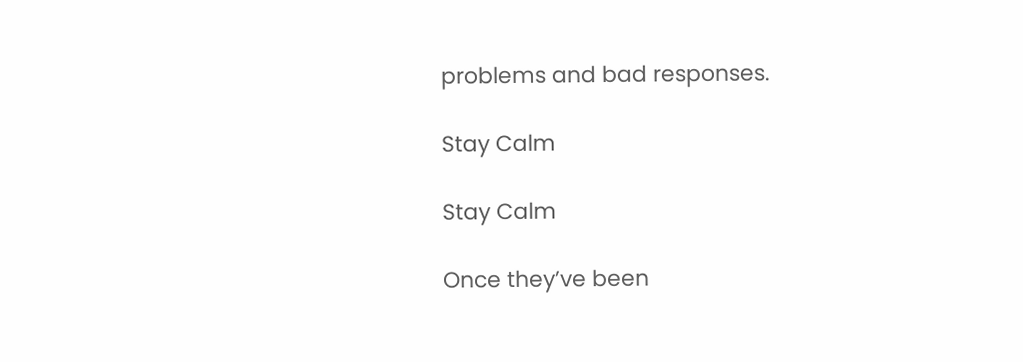problems and bad responses.

Stay Calm

Stay Calm

Once they’ve been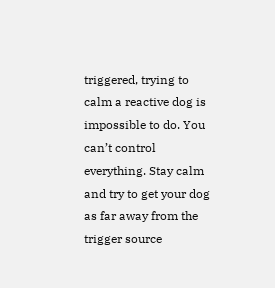triggered, trying to calm a reactive dog is impossible to do. You can’t control everything. Stay calm and try to get your dog as far away from the trigger source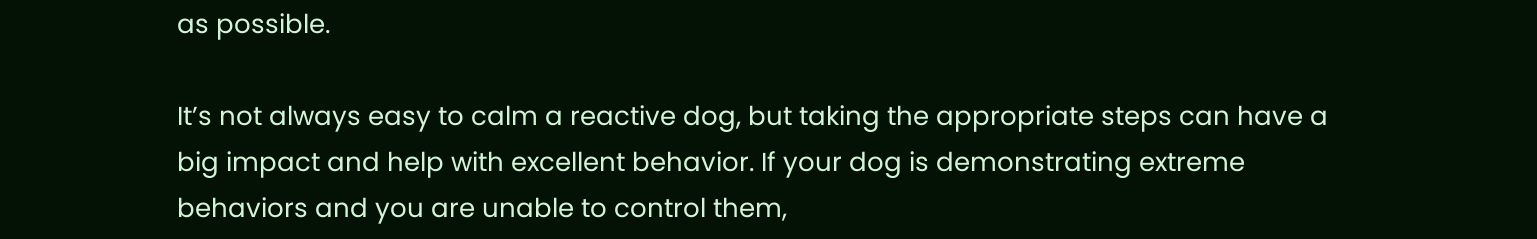as possible.

It’s not always easy to calm a reactive dog, but taking the appropriate steps can have a big impact and help with excellent behavior. If your dog is demonstrating extreme behaviors and you are unable to control them,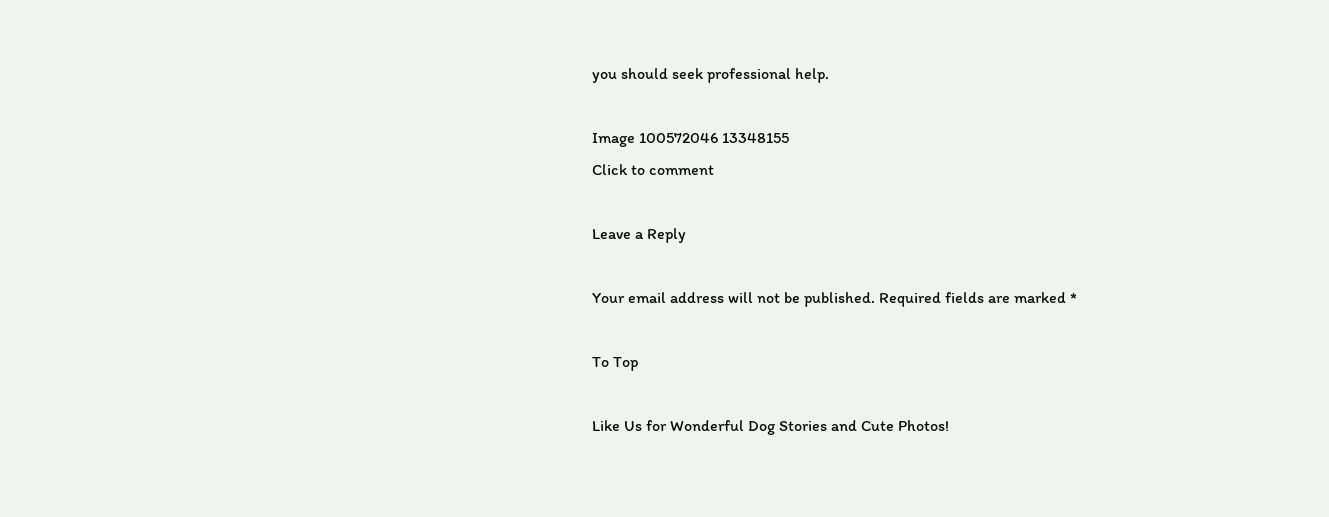you should seek professional help.

Image 100572046 13348155
Click to comment

Leave a Reply

Your email address will not be published. Required fields are marked *

To Top

Like Us for Wonderful Dog Stories and Cute Photos!